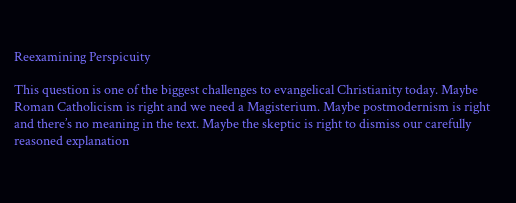Reexamining Perspicuity

This question is one of the biggest challenges to evangelical Christianity today. Maybe Roman Catholicism is right and we need a Magisterium. Maybe postmodernism is right and there’s no meaning in the text. Maybe the skeptic is right to dismiss our carefully reasoned explanation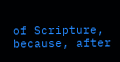of Scripture, because, after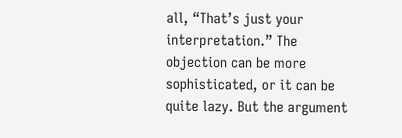all, “That’s just your interpretation.” The objection can be more sophisticated, or it can be quite lazy. But the argument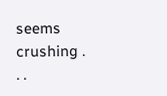seems crushing . . .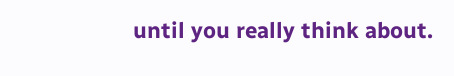until you really think about.